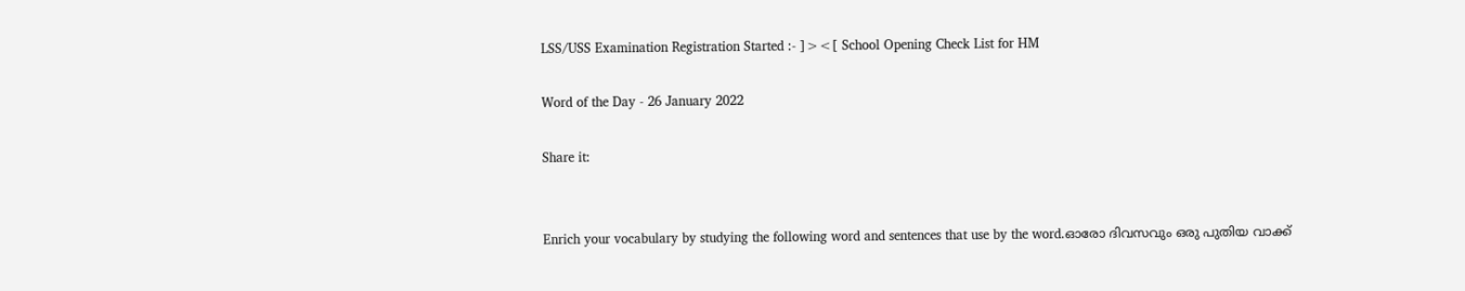LSS/USS Examination Registration Started :- ]><[ School Opening Check List for HM

Word of the Day - 26 January 2022

Share it:


Enrich your vocabulary by studying the following word and sentences that use by the word.ഓരോ ദിവസവും ഒരു പുതിയ വാക്ക്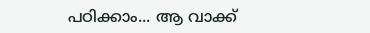പഠിക്കാം... ആ വാക്ക്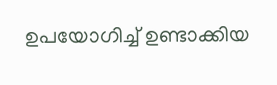ഉപയോഗിച്ച് ഉണ്ടാക്കിയ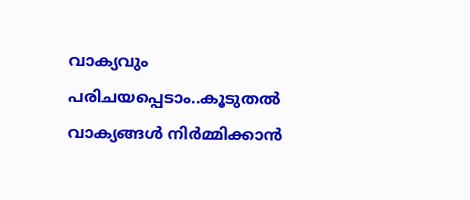വാക്യവും പരിചയപ്പെടാം..കൂടുതൽ വാക്യങ്ങൾ നിർമ്മിക്കാൻ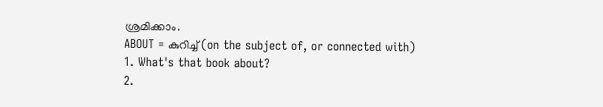ശ്രമിക്കാം.
ABOUT = കുറിച്ച് (on the subject of, or connected with)
1. What's that book about?
2.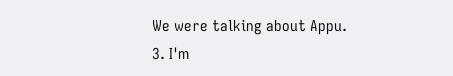We were talking about Appu.
3. I'm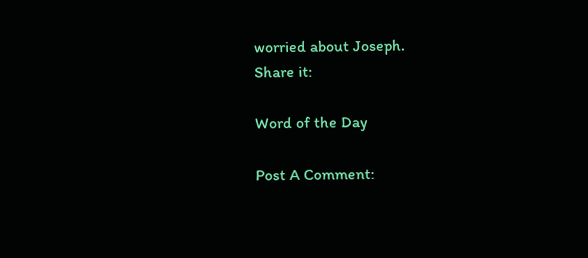worried about Joseph.
Share it:

Word of the Day

Post A Comment: